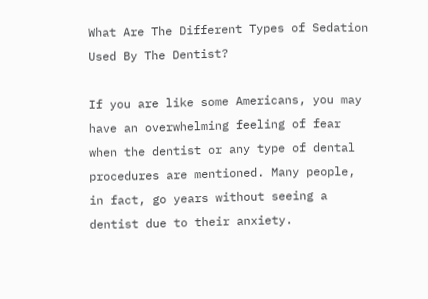What Are The Different Types of Sedation Used By The Dentist?

If you are like some Americans, you may have an overwhelming feeling of fear when the dentist or any type of dental procedures are mentioned. Many people, in fact, go years without seeing a dentist due to their anxiety.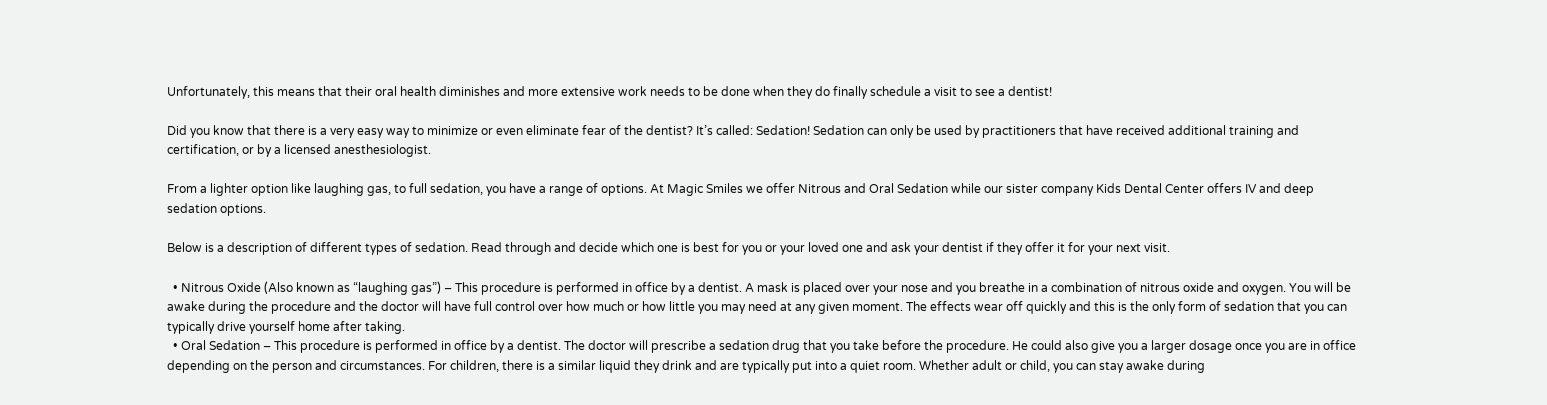Unfortunately, this means that their oral health diminishes and more extensive work needs to be done when they do finally schedule a visit to see a dentist!

Did you know that there is a very easy way to minimize or even eliminate fear of the dentist? It’s called: Sedation! Sedation can only be used by practitioners that have received additional training and certification, or by a licensed anesthesiologist.

From a lighter option like laughing gas, to full sedation, you have a range of options. At Magic Smiles we offer Nitrous and Oral Sedation while our sister company Kids Dental Center offers IV and deep sedation options.

Below is a description of different types of sedation. Read through and decide which one is best for you or your loved one and ask your dentist if they offer it for your next visit.

  • Nitrous Oxide (Also known as “laughing gas”) – This procedure is performed in office by a dentist. A mask is placed over your nose and you breathe in a combination of nitrous oxide and oxygen. You will be awake during the procedure and the doctor will have full control over how much or how little you may need at any given moment. The effects wear off quickly and this is the only form of sedation that you can typically drive yourself home after taking.
  • Oral Sedation – This procedure is performed in office by a dentist. The doctor will prescribe a sedation drug that you take before the procedure. He could also give you a larger dosage once you are in office depending on the person and circumstances. For children, there is a similar liquid they drink and are typically put into a quiet room. Whether adult or child, you can stay awake during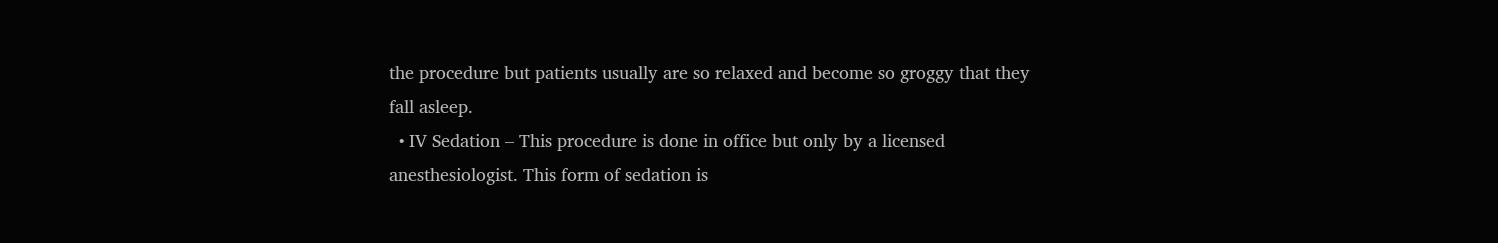the procedure but patients usually are so relaxed and become so groggy that they fall asleep.
  • IV Sedation – This procedure is done in office but only by a licensed anesthesiologist. This form of sedation is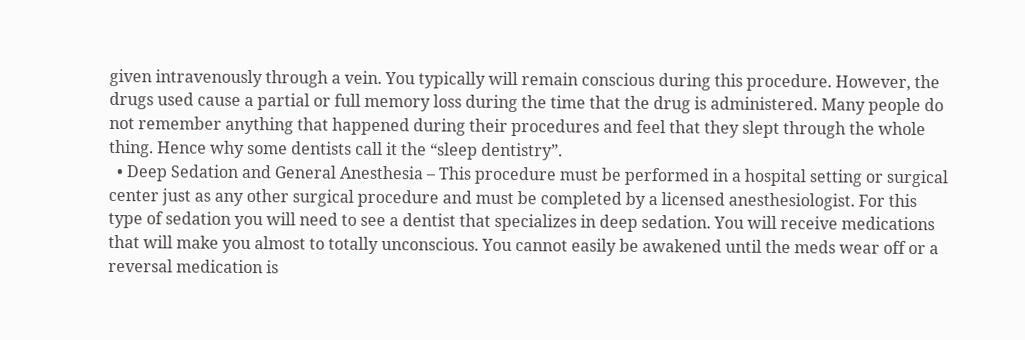given intravenously through a vein. You typically will remain conscious during this procedure. However, the drugs used cause a partial or full memory loss during the time that the drug is administered. Many people do not remember anything that happened during their procedures and feel that they slept through the whole thing. Hence why some dentists call it the “sleep dentistry”.
  • Deep Sedation and General Anesthesia – This procedure must be performed in a hospital setting or surgical center just as any other surgical procedure and must be completed by a licensed anesthesiologist. For this type of sedation you will need to see a dentist that specializes in deep sedation. You will receive medications that will make you almost to totally unconscious. You cannot easily be awakened until the meds wear off or a reversal medication is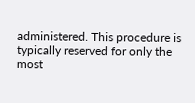administered. This procedure is typically reserved for only the most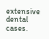extensive dental cases.